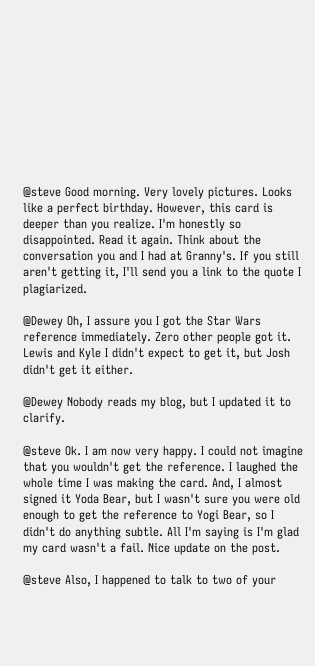@steve Good morning. Very lovely pictures. Looks like a perfect birthday. However, this card is deeper than you realize. I'm honestly so disappointed. Read it again. Think about the conversation you and I had at Granny's. If you still aren't getting it, I'll send you a link to the quote I plagiarized.

@Dewey Oh, I assure you I got the Star Wars reference immediately. Zero other people got it. Lewis and Kyle I didn't expect to get it, but Josh didn't get it either.

@Dewey Nobody reads my blog, but I updated it to clarify.

@steve Ok. I am now very happy. I could not imagine that you wouldn't get the reference. I laughed the whole time I was making the card. And, I almost signed it Yoda Bear, but I wasn't sure you were old enough to get the reference to Yogi Bear, so I didn't do anything subtle. All I'm saying is I'm glad my card wasn't a fail. Nice update on the post.

@steve Also, I happened to talk to two of your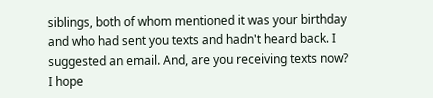siblings, both of whom mentioned it was your birthday and who had sent you texts and hadn't heard back. I suggested an email. And, are you receiving texts now? I hope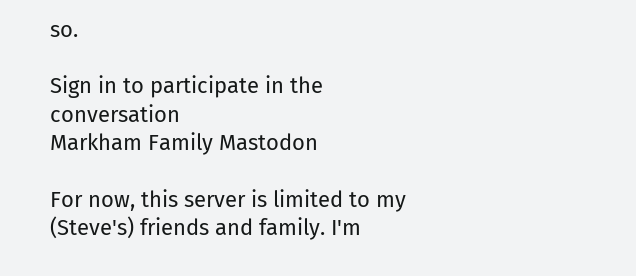so.

Sign in to participate in the conversation
Markham Family Mastodon

For now, this server is limited to my (Steve's) friends and family. I'm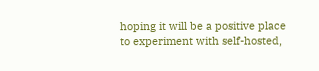hoping it will be a positive place to experiment with self-hosted,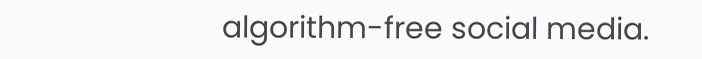algorithm-free social media.